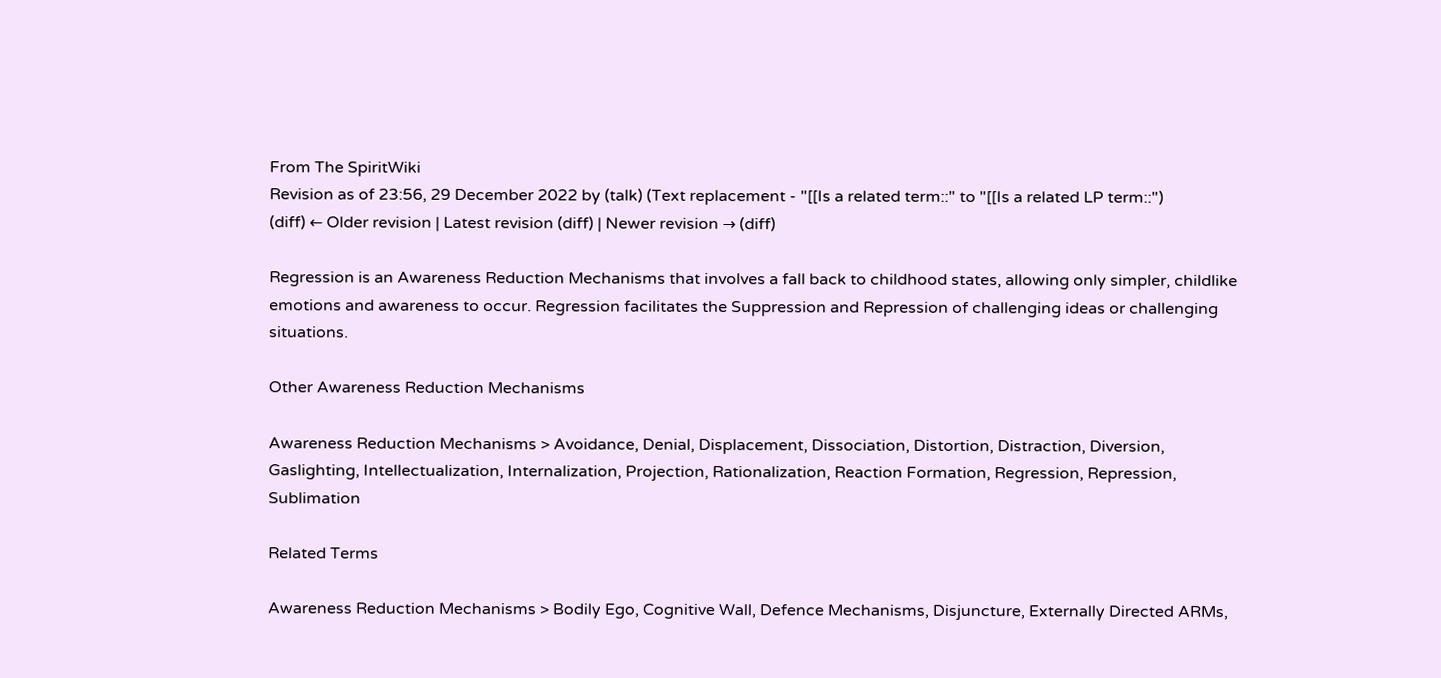From The SpiritWiki
Revision as of 23:56, 29 December 2022 by (talk) (Text replacement - "[[Is a related term::" to "[[Is a related LP term::")
(diff) ← Older revision | Latest revision (diff) | Newer revision → (diff)

Regression is an Awareness Reduction Mechanisms that involves a fall back to childhood states, allowing only simpler, childlike emotions and awareness to occur. Regression facilitates the Suppression and Repression of challenging ideas or challenging situations.

Other Awareness Reduction Mechanisms

Awareness Reduction Mechanisms > Avoidance, Denial, Displacement, Dissociation, Distortion, Distraction, Diversion, Gaslighting, Intellectualization, Internalization, Projection, Rationalization, Reaction Formation, Regression, Repression, Sublimation

Related Terms

Awareness Reduction Mechanisms > Bodily Ego, Cognitive Wall, Defence Mechanisms, Disjuncture, Externally Directed ARMs,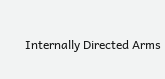Internally Directed Arms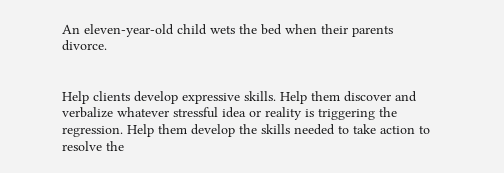An eleven-year-old child wets the bed when their parents divorce.


Help clients develop expressive skills. Help them discover and verbalize whatever stressful idea or reality is triggering the regression. Help them develop the skills needed to take action to resolve the